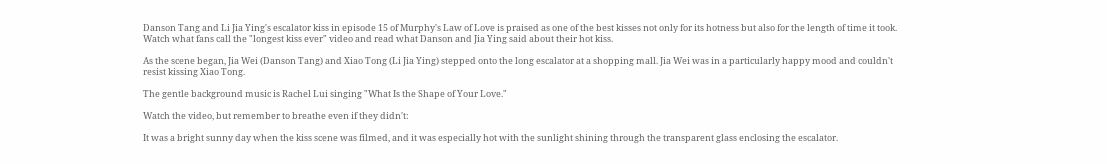Danson Tang and Li Jia Ying's escalator kiss in episode 15 of Murphy's Law of Love is praised as one of the best kisses not only for its hotness but also for the length of time it took. Watch what fans call the "longest kiss ever" video and read what Danson and Jia Ying said about their hot kiss.

As the scene began, Jia Wei (Danson Tang) and Xiao Tong (Li Jia Ying) stepped onto the long escalator at a shopping mall. Jia Wei was in a particularly happy mood and couldn't resist kissing Xiao Tong.

The gentle background music is Rachel Lui singing "What Is the Shape of Your Love."

Watch the video, but remember to breathe even if they didn't:

It was a bright sunny day when the kiss scene was filmed, and it was especially hot with the sunlight shining through the transparent glass enclosing the escalator.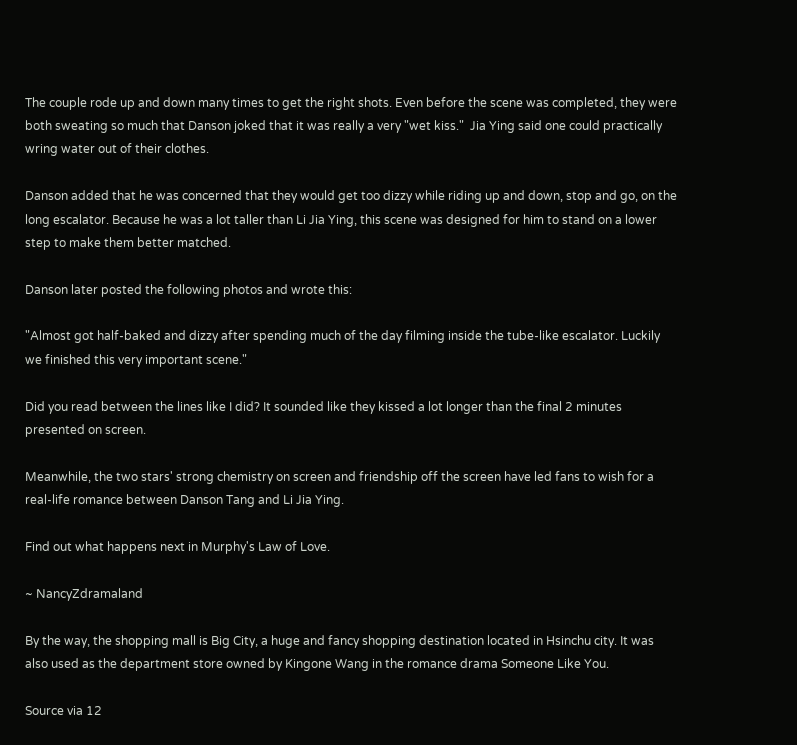The couple rode up and down many times to get the right shots. Even before the scene was completed, they were both sweating so much that Danson joked that it was really a very "wet kiss."  Jia Ying said one could practically wring water out of their clothes.

Danson added that he was concerned that they would get too dizzy while riding up and down, stop and go, on the long escalator. Because he was a lot taller than Li Jia Ying, this scene was designed for him to stand on a lower step to make them better matched.

Danson later posted the following photos and wrote this:

"Almost got half-baked and dizzy after spending much of the day filming inside the tube-like escalator. Luckily we finished this very important scene."

Did you read between the lines like I did? It sounded like they kissed a lot longer than the final 2 minutes presented on screen.

Meanwhile, the two stars' strong chemistry on screen and friendship off the screen have led fans to wish for a real-life romance between Danson Tang and Li Jia Ying.

Find out what happens next in Murphy's Law of Love.

~ NancyZdramaland

By the way, the shopping mall is Big City, a huge and fancy shopping destination located in Hsinchu city. It was also used as the department store owned by Kingone Wang in the romance drama Someone Like You.

Source via 12